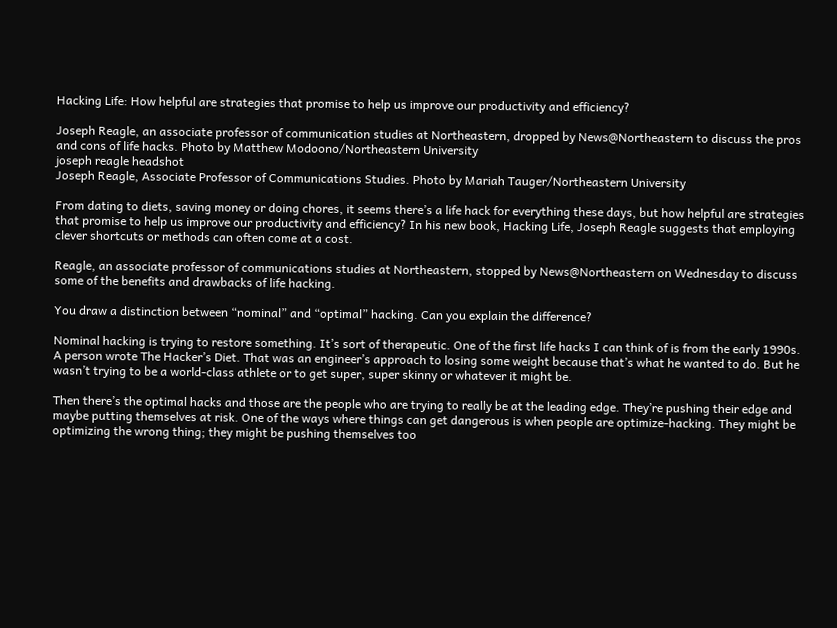Hacking Life: How helpful are strategies that promise to help us improve our productivity and efficiency?

Joseph Reagle, an associate professor of communication studies at Northeastern, dropped by News@Northeastern to discuss the pros and cons of life hacks. Photo by Matthew Modoono/Northeastern University
joseph reagle headshot
Joseph Reagle, Associate Professor of Communications Studies. Photo by Mariah Tauger/Northeastern University

From dating to diets, saving money or doing chores, it seems there’s a life hack for everything these days, but how helpful are strategies that promise to help us improve our productivity and efficiency? In his new book, Hacking Life, Joseph Reagle suggests that employing clever shortcuts or methods can often come at a cost.

Reagle, an associate professor of communications studies at Northeastern, stopped by News@Northeastern on Wednesday to discuss some of the benefits and drawbacks of life hacking.

You draw a distinction between “nominal” and “optimal” hacking. Can you explain the difference?

Nominal hacking is trying to restore something. It’s sort of therapeutic. One of the first life hacks I can think of is from the early 1990s. A person wrote The Hacker’s Diet. That was an engineer’s approach to losing some weight because that’s what he wanted to do. But he wasn’t trying to be a world-class athlete or to get super, super skinny or whatever it might be.

Then there’s the optimal hacks and those are the people who are trying to really be at the leading edge. They’re pushing their edge and maybe putting themselves at risk. One of the ways where things can get dangerous is when people are optimize-hacking. They might be optimizing the wrong thing; they might be pushing themselves too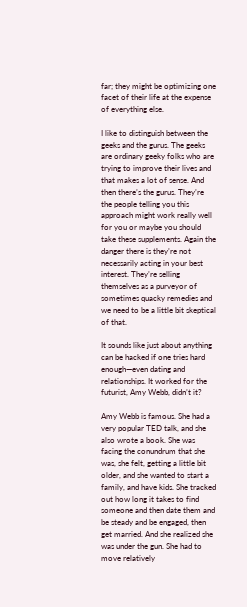far; they might be optimizing one facet of their life at the expense of everything else.

I like to distinguish between the geeks and the gurus. The geeks are ordinary geeky folks who are trying to improve their lives and that makes a lot of sense. And then there’s the gurus. They’re the people telling you this approach might work really well for you or maybe you should take these supplements. Again the danger there is they’re not necessarily acting in your best interest. They’re selling themselves as a purveyor of sometimes quacky remedies and we need to be a little bit skeptical of that.

It sounds like just about anything can be hacked if one tries hard enough—even dating and relationships. It worked for the futurist, Amy Webb, didn’t it?

Amy Webb is famous. She had a very popular TED talk, and she also wrote a book. She was facing the conundrum that she was, she felt, getting a little bit older, and she wanted to start a family, and have kids. She tracked out how long it takes to find someone and then date them and be steady and be engaged, then get married. And she realized she was under the gun. She had to move relatively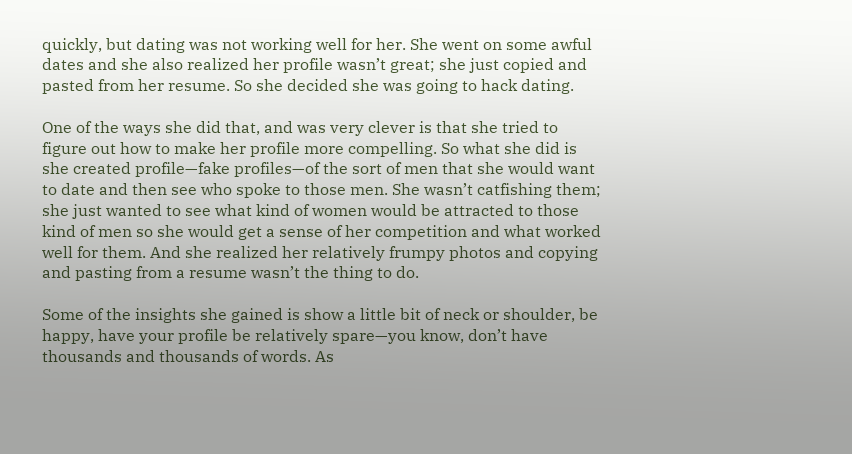quickly, but dating was not working well for her. She went on some awful dates and she also realized her profile wasn’t great; she just copied and pasted from her resume. So she decided she was going to hack dating.

One of the ways she did that, and was very clever is that she tried to figure out how to make her profile more compelling. So what she did is she created profile—fake profiles—of the sort of men that she would want to date and then see who spoke to those men. She wasn’t catfishing them; she just wanted to see what kind of women would be attracted to those kind of men so she would get a sense of her competition and what worked well for them. And she realized her relatively frumpy photos and copying and pasting from a resume wasn’t the thing to do.

Some of the insights she gained is show a little bit of neck or shoulder, be happy, have your profile be relatively spare—you know, don’t have thousands and thousands of words. As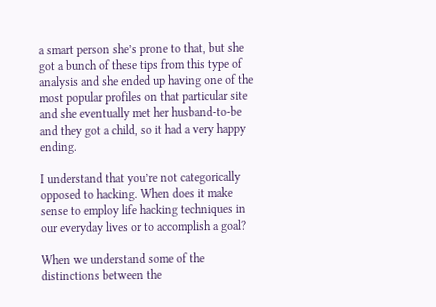a smart person she’s prone to that, but she got a bunch of these tips from this type of analysis and she ended up having one of the most popular profiles on that particular site and she eventually met her husband-to-be and they got a child, so it had a very happy ending.

I understand that you’re not categorically opposed to hacking. When does it make sense to employ life hacking techniques in our everyday lives or to accomplish a goal?

When we understand some of the distinctions between the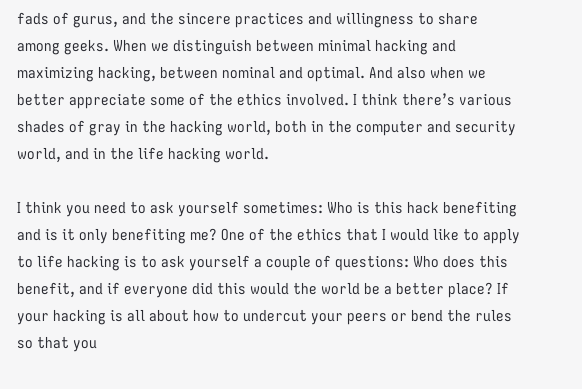fads of gurus, and the sincere practices and willingness to share among geeks. When we distinguish between minimal hacking and maximizing hacking, between nominal and optimal. And also when we better appreciate some of the ethics involved. I think there’s various shades of gray in the hacking world, both in the computer and security world, and in the life hacking world.

I think you need to ask yourself sometimes: Who is this hack benefiting and is it only benefiting me? One of the ethics that I would like to apply to life hacking is to ask yourself a couple of questions: Who does this benefit, and if everyone did this would the world be a better place? If your hacking is all about how to undercut your peers or bend the rules so that you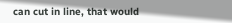can cut in line, that would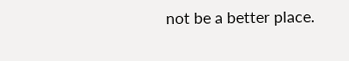not be a better place.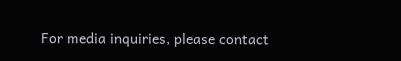For media inquiries, please contact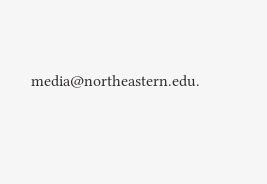media@northeastern.edu.